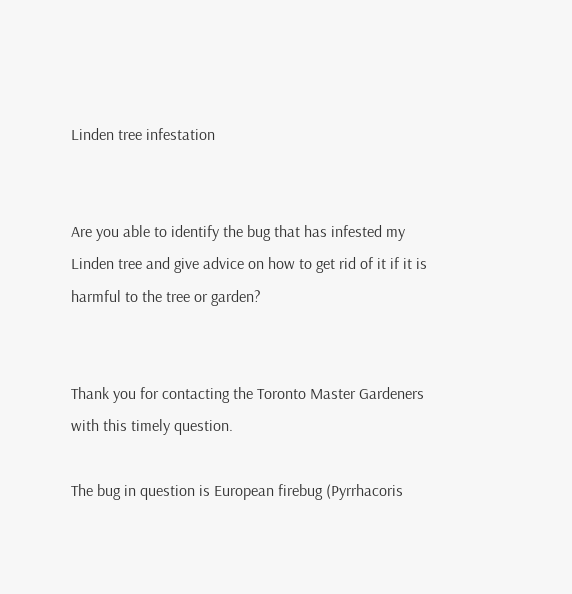Linden tree infestation


Are you able to identify the bug that has infested my Linden tree and give advice on how to get rid of it if it is harmful to the tree or garden?


Thank you for contacting the Toronto Master Gardeners with this timely question.

The bug in question is European firebug (Pyrrhacoris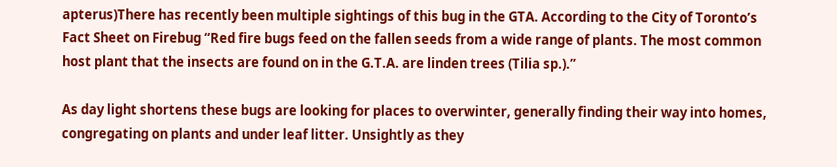apterus)There has recently been multiple sightings of this bug in the GTA. According to the City of Toronto’s Fact Sheet on Firebug “Red fire bugs feed on the fallen seeds from a wide range of plants. The most common host plant that the insects are found on in the G.T.A. are linden trees (Tilia sp.).”

As day light shortens these bugs are looking for places to overwinter, generally finding their way into homes, congregating on plants and under leaf litter. Unsightly as they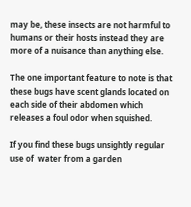may be, these insects are not harmful to humans or their hosts instead they are more of a nuisance than anything else.

The one important feature to note is that these bugs have scent glands located on each side of their abdomen which releases a foul odor when squished.

If you find these bugs unsightly regular use of  water from a garden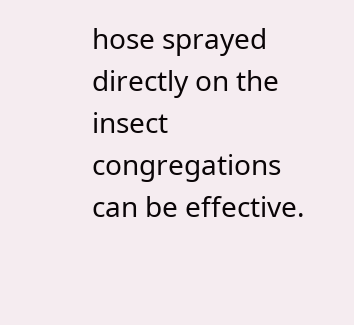hose sprayed directly on the insect congregations can be effective.